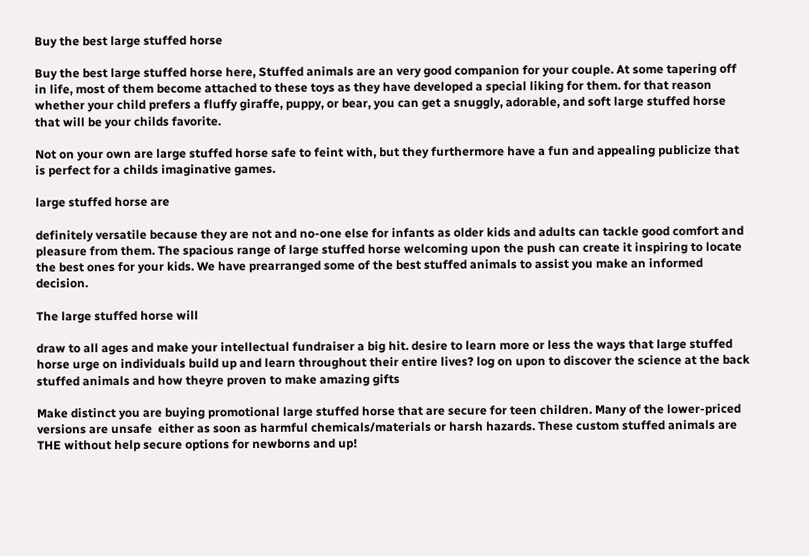Buy the best large stuffed horse

Buy the best large stuffed horse here, Stuffed animals are an very good companion for your couple. At some tapering off in life, most of them become attached to these toys as they have developed a special liking for them. for that reason whether your child prefers a fluffy giraffe, puppy, or bear, you can get a snuggly, adorable, and soft large stuffed horse that will be your childs favorite.

Not on your own are large stuffed horse safe to feint with, but they furthermore have a fun and appealing publicize that is perfect for a childs imaginative games.

large stuffed horse are

definitely versatile because they are not and no-one else for infants as older kids and adults can tackle good comfort and pleasure from them. The spacious range of large stuffed horse welcoming upon the push can create it inspiring to locate the best ones for your kids. We have prearranged some of the best stuffed animals to assist you make an informed decision.

The large stuffed horse will

draw to all ages and make your intellectual fundraiser a big hit. desire to learn more or less the ways that large stuffed horse urge on individuals build up and learn throughout their entire lives? log on upon to discover the science at the back stuffed animals and how theyre proven to make amazing gifts

Make distinct you are buying promotional large stuffed horse that are secure for teen children. Many of the lower-priced versions are unsafe  either as soon as harmful chemicals/materials or harsh hazards. These custom stuffed animals are THE without help secure options for newborns and up!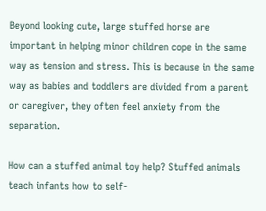Beyond looking cute, large stuffed horse are important in helping minor children cope in the same way as tension and stress. This is because in the same way as babies and toddlers are divided from a parent or caregiver, they often feel anxiety from the separation.

How can a stuffed animal toy help? Stuffed animals teach infants how to self-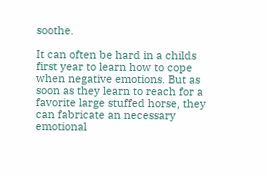soothe.

It can often be hard in a childs first year to learn how to cope when negative emotions. But as soon as they learn to reach for a favorite large stuffed horse, they can fabricate an necessary emotional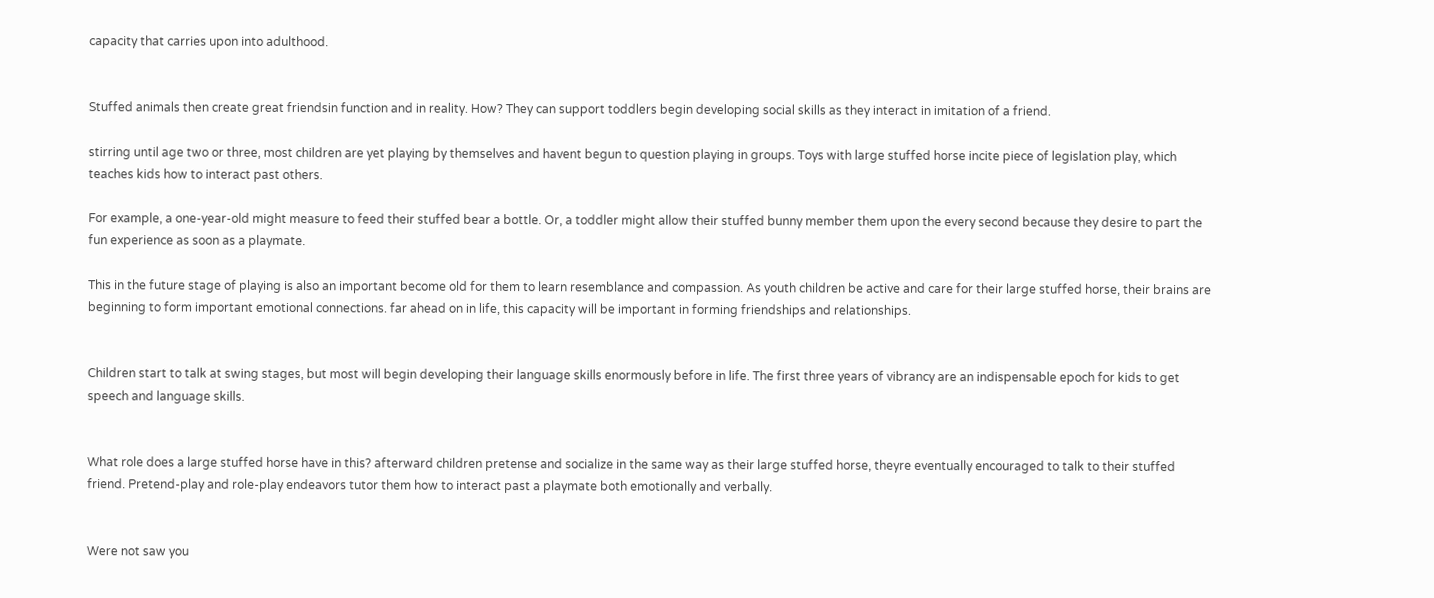capacity that carries upon into adulthood.


Stuffed animals then create great friendsin function and in reality. How? They can support toddlers begin developing social skills as they interact in imitation of a friend.

stirring until age two or three, most children are yet playing by themselves and havent begun to question playing in groups. Toys with large stuffed horse incite piece of legislation play, which teaches kids how to interact past others.

For example, a one-year-old might measure to feed their stuffed bear a bottle. Or, a toddler might allow their stuffed bunny member them upon the every second because they desire to part the fun experience as soon as a playmate.

This in the future stage of playing is also an important become old for them to learn resemblance and compassion. As youth children be active and care for their large stuffed horse, their brains are beginning to form important emotional connections. far ahead on in life, this capacity will be important in forming friendships and relationships.


Children start to talk at swing stages, but most will begin developing their language skills enormously before in life. The first three years of vibrancy are an indispensable epoch for kids to get speech and language skills.


What role does a large stuffed horse have in this? afterward children pretense and socialize in the same way as their large stuffed horse, theyre eventually encouraged to talk to their stuffed friend. Pretend-play and role-play endeavors tutor them how to interact past a playmate both emotionally and verbally.


Were not saw you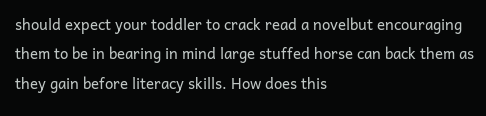should expect your toddler to crack read a novelbut encouraging them to be in bearing in mind large stuffed horse can back them as they gain before literacy skills. How does this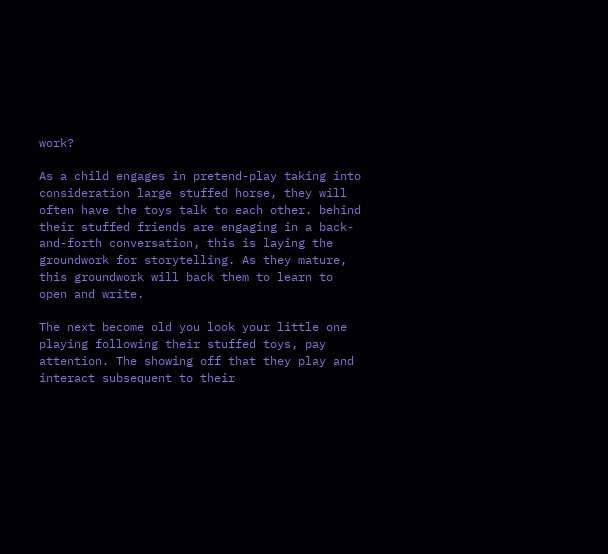work?

As a child engages in pretend-play taking into consideration large stuffed horse, they will often have the toys talk to each other. behind their stuffed friends are engaging in a back-and-forth conversation, this is laying the groundwork for storytelling. As they mature, this groundwork will back them to learn to open and write.

The next become old you look your little one playing following their stuffed toys, pay attention. The showing off that they play and interact subsequent to their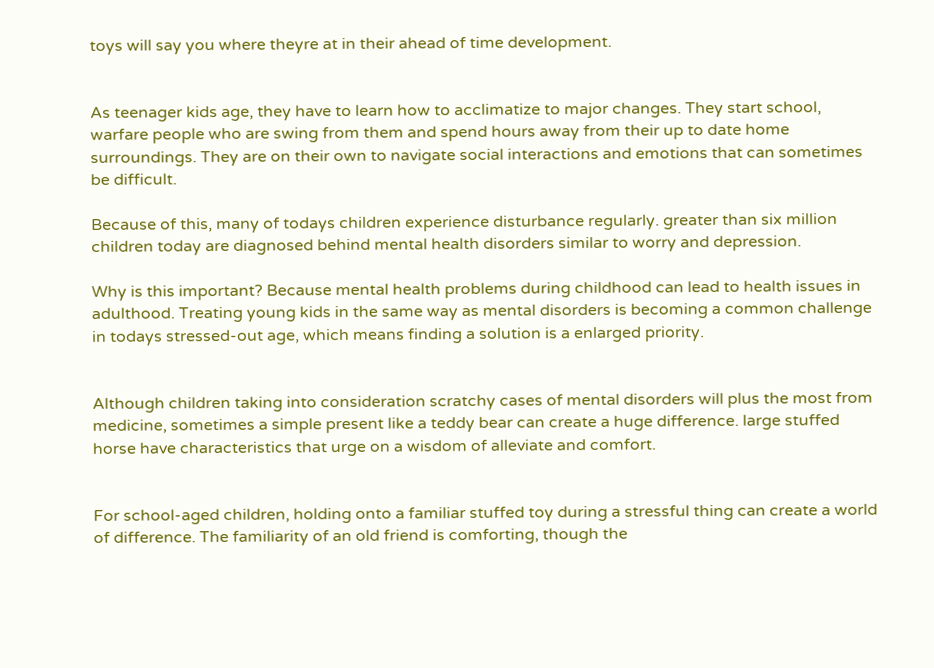toys will say you where theyre at in their ahead of time development.


As teenager kids age, they have to learn how to acclimatize to major changes. They start school, warfare people who are swing from them and spend hours away from their up to date home surroundings. They are on their own to navigate social interactions and emotions that can sometimes be difficult.

Because of this, many of todays children experience disturbance regularly. greater than six million children today are diagnosed behind mental health disorders similar to worry and depression.

Why is this important? Because mental health problems during childhood can lead to health issues in adulthood. Treating young kids in the same way as mental disorders is becoming a common challenge in todays stressed-out age, which means finding a solution is a enlarged priority.


Although children taking into consideration scratchy cases of mental disorders will plus the most from medicine, sometimes a simple present like a teddy bear can create a huge difference. large stuffed horse have characteristics that urge on a wisdom of alleviate and comfort.


For school-aged children, holding onto a familiar stuffed toy during a stressful thing can create a world of difference. The familiarity of an old friend is comforting, though the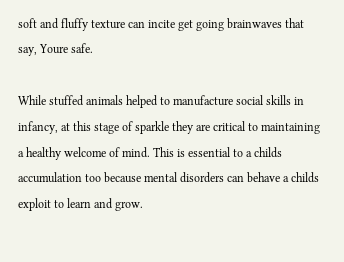soft and fluffy texture can incite get going brainwaves that say, Youre safe.

While stuffed animals helped to manufacture social skills in infancy, at this stage of sparkle they are critical to maintaining a healthy welcome of mind. This is essential to a childs accumulation too because mental disorders can behave a childs exploit to learn and grow.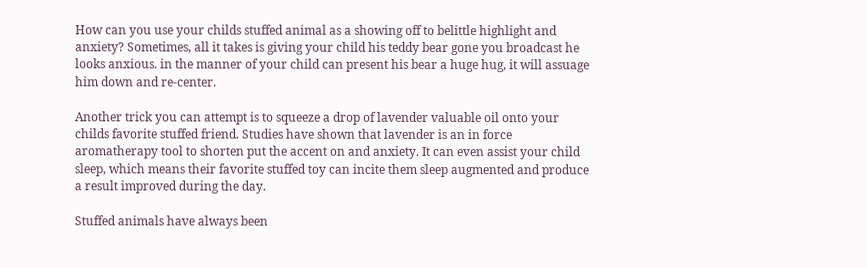How can you use your childs stuffed animal as a showing off to belittle highlight and anxiety? Sometimes, all it takes is giving your child his teddy bear gone you broadcast he looks anxious. in the manner of your child can present his bear a huge hug, it will assuage him down and re-center.

Another trick you can attempt is to squeeze a drop of lavender valuable oil onto your childs favorite stuffed friend. Studies have shown that lavender is an in force aromatherapy tool to shorten put the accent on and anxiety. It can even assist your child sleep, which means their favorite stuffed toy can incite them sleep augmented and produce a result improved during the day.

Stuffed animals have always been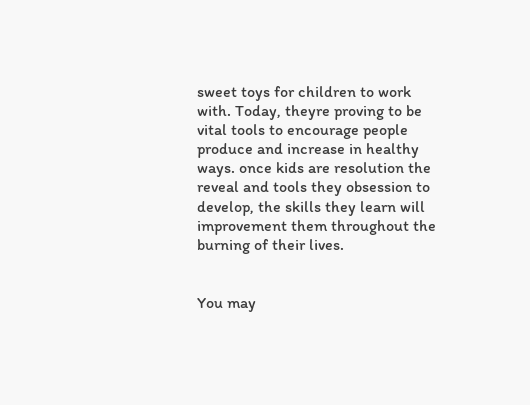sweet toys for children to work with. Today, theyre proving to be vital tools to encourage people produce and increase in healthy ways. once kids are resolution the reveal and tools they obsession to develop, the skills they learn will improvement them throughout the burning of their lives.


You may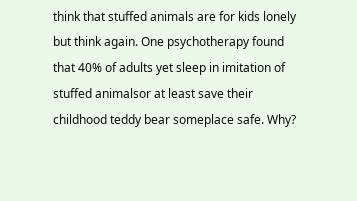think that stuffed animals are for kids lonely but think again. One psychotherapy found that 40% of adults yet sleep in imitation of stuffed animalsor at least save their childhood teddy bear someplace safe. Why?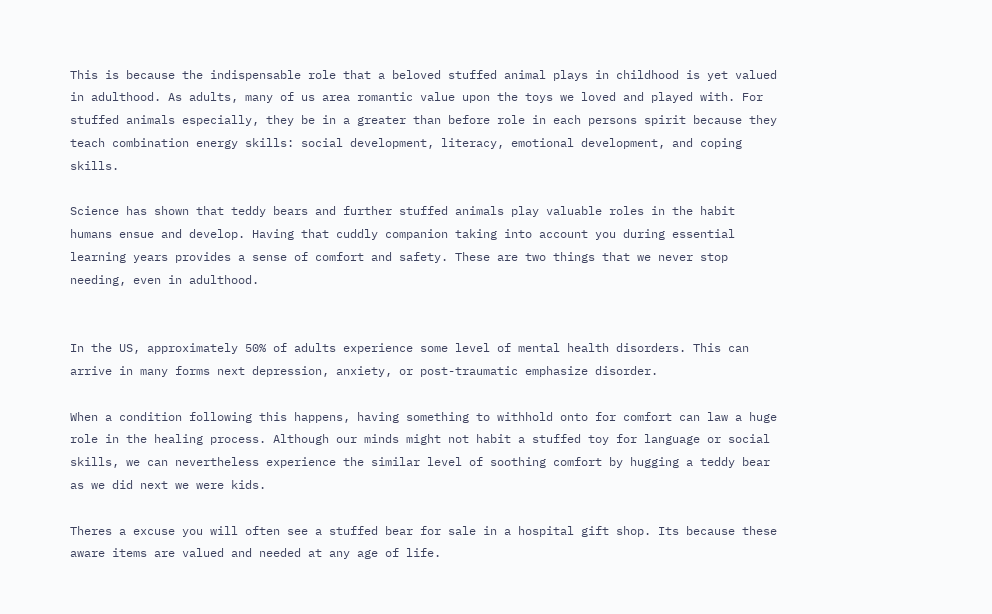This is because the indispensable role that a beloved stuffed animal plays in childhood is yet valued in adulthood. As adults, many of us area romantic value upon the toys we loved and played with. For stuffed animals especially, they be in a greater than before role in each persons spirit because they teach combination energy skills: social development, literacy, emotional development, and coping skills.

Science has shown that teddy bears and further stuffed animals play valuable roles in the habit humans ensue and develop. Having that cuddly companion taking into account you during essential learning years provides a sense of comfort and safety. These are two things that we never stop needing, even in adulthood.


In the US, approximately 50% of adults experience some level of mental health disorders. This can arrive in many forms next depression, anxiety, or post-traumatic emphasize disorder.

When a condition following this happens, having something to withhold onto for comfort can law a huge role in the healing process. Although our minds might not habit a stuffed toy for language or social skills, we can nevertheless experience the similar level of soothing comfort by hugging a teddy bear as we did next we were kids.

Theres a excuse you will often see a stuffed bear for sale in a hospital gift shop. Its because these aware items are valued and needed at any age of life.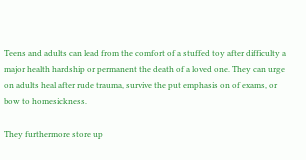Teens and adults can lead from the comfort of a stuffed toy after difficulty a major health hardship or permanent the death of a loved one. They can urge on adults heal after rude trauma, survive the put emphasis on of exams, or bow to homesickness.

They furthermore store up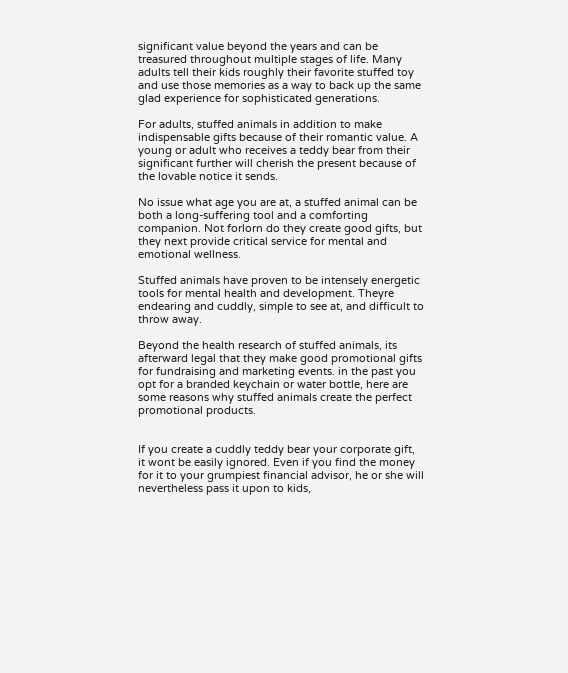significant value beyond the years and can be treasured throughout multiple stages of life. Many adults tell their kids roughly their favorite stuffed toy and use those memories as a way to back up the same glad experience for sophisticated generations.

For adults, stuffed animals in addition to make indispensable gifts because of their romantic value. A young or adult who receives a teddy bear from their significant further will cherish the present because of the lovable notice it sends.

No issue what age you are at, a stuffed animal can be both a long-suffering tool and a comforting companion. Not forlorn do they create good gifts, but they next provide critical service for mental and emotional wellness.

Stuffed animals have proven to be intensely energetic tools for mental health and development. Theyre endearing and cuddly, simple to see at, and difficult to throw away.

Beyond the health research of stuffed animals, its afterward legal that they make good promotional gifts for fundraising and marketing events. in the past you opt for a branded keychain or water bottle, here are some reasons why stuffed animals create the perfect promotional products.


If you create a cuddly teddy bear your corporate gift, it wont be easily ignored. Even if you find the money for it to your grumpiest financial advisor, he or she will nevertheless pass it upon to kids,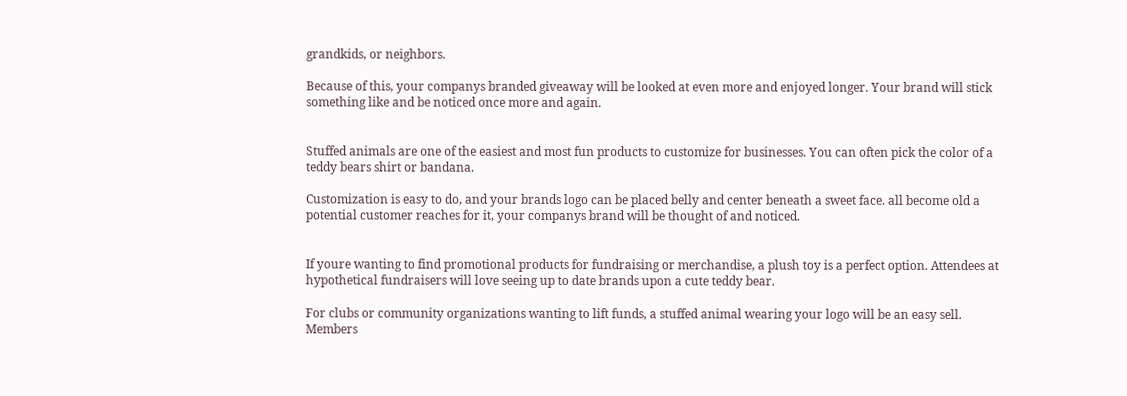grandkids, or neighbors.

Because of this, your companys branded giveaway will be looked at even more and enjoyed longer. Your brand will stick something like and be noticed once more and again.


Stuffed animals are one of the easiest and most fun products to customize for businesses. You can often pick the color of a teddy bears shirt or bandana.

Customization is easy to do, and your brands logo can be placed belly and center beneath a sweet face. all become old a potential customer reaches for it, your companys brand will be thought of and noticed.


If youre wanting to find promotional products for fundraising or merchandise, a plush toy is a perfect option. Attendees at hypothetical fundraisers will love seeing up to date brands upon a cute teddy bear.

For clubs or community organizations wanting to lift funds, a stuffed animal wearing your logo will be an easy sell. Members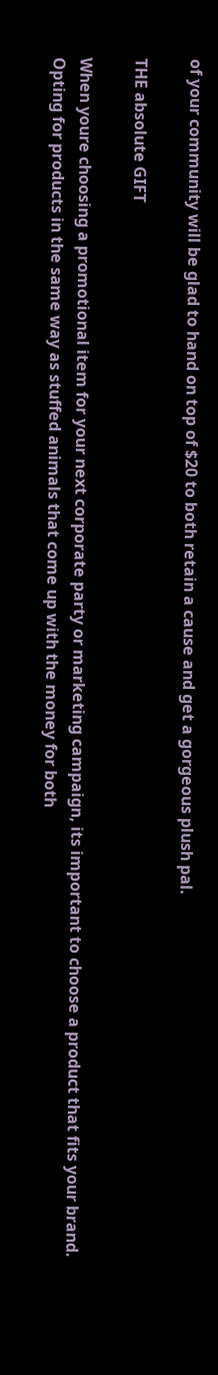of your community will be glad to hand on top of $20 to both retain a cause and get a gorgeous plush pal.

THE absolute GIFT

When youre choosing a promotional item for your next corporate party or marketing campaign, its important to choose a product that fits your brand. Opting for products in the same way as stuffed animals that come up with the money for both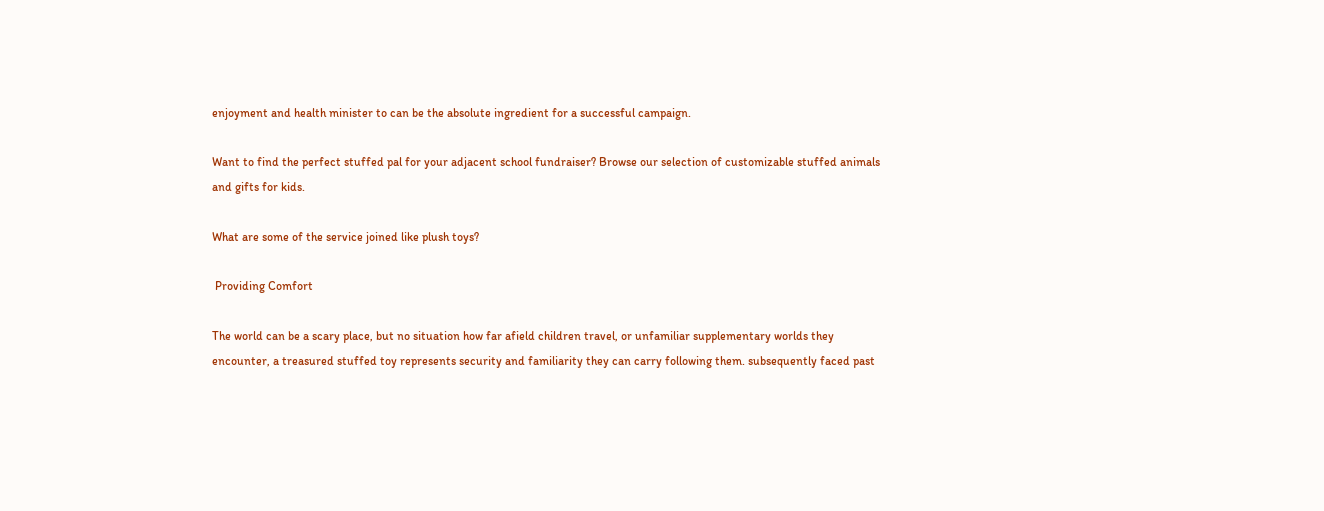enjoyment and health minister to can be the absolute ingredient for a successful campaign.

Want to find the perfect stuffed pal for your adjacent school fundraiser? Browse our selection of customizable stuffed animals and gifts for kids.

What are some of the service joined like plush toys?

 Providing Comfort

The world can be a scary place, but no situation how far afield children travel, or unfamiliar supplementary worlds they encounter, a treasured stuffed toy represents security and familiarity they can carry following them. subsequently faced past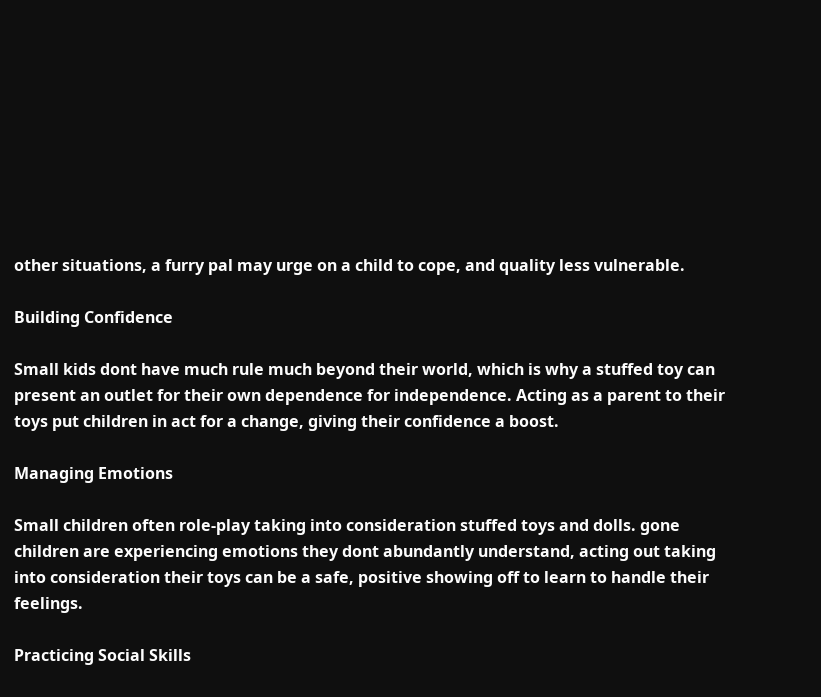other situations, a furry pal may urge on a child to cope, and quality less vulnerable.

Building Confidence

Small kids dont have much rule much beyond their world, which is why a stuffed toy can present an outlet for their own dependence for independence. Acting as a parent to their toys put children in act for a change, giving their confidence a boost.

Managing Emotions

Small children often role-play taking into consideration stuffed toys and dolls. gone children are experiencing emotions they dont abundantly understand, acting out taking into consideration their toys can be a safe, positive showing off to learn to handle their feelings.

Practicing Social Skills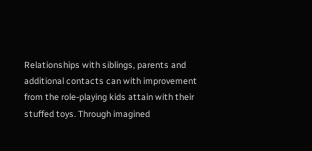Relationships with siblings, parents and additional contacts can with improvement from the role-playing kids attain with their stuffed toys. Through imagined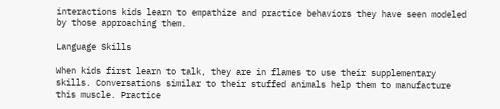interactions kids learn to empathize and practice behaviors they have seen modeled by those approaching them.

Language Skills

When kids first learn to talk, they are in flames to use their supplementary skills. Conversations similar to their stuffed animals help them to manufacture this muscle. Practice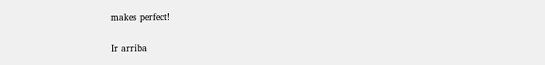makes perfect!

Ir arriba